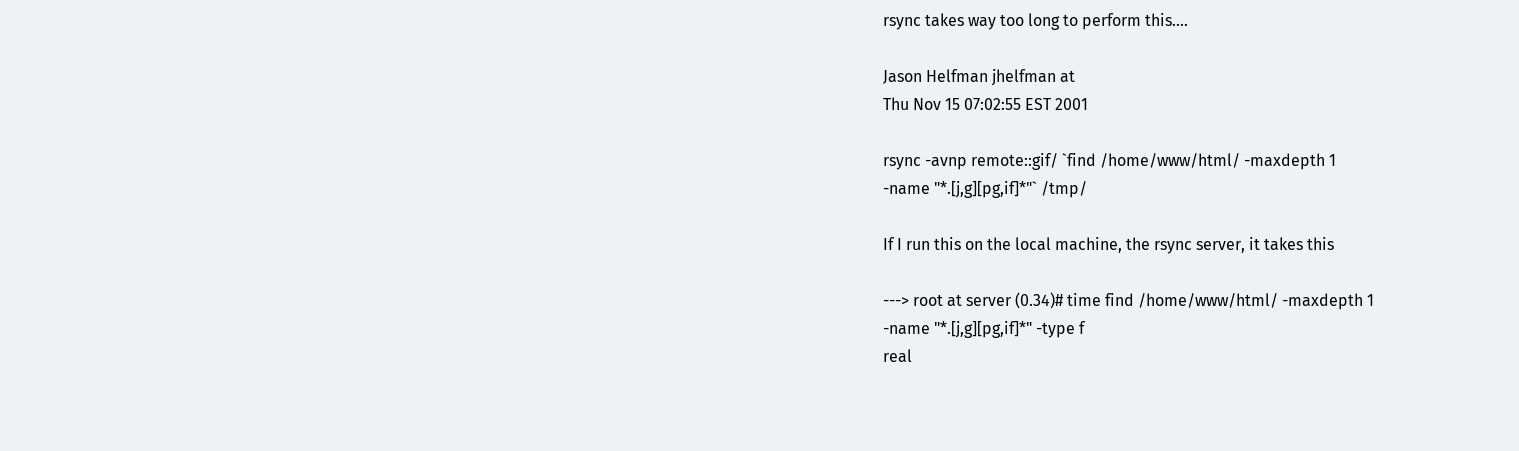rsync takes way too long to perform this....

Jason Helfman jhelfman at
Thu Nov 15 07:02:55 EST 2001

rsync -avnp remote::gif/ `find /home/www/html/ -maxdepth 1
-name "*.[j,g][pg,if]*"` /tmp/

If I run this on the local machine, the rsync server, it takes this

---> root at server (0.34)# time find /home/www/html/ -maxdepth 1
-name "*.[j,g][pg,if]*" -type f
real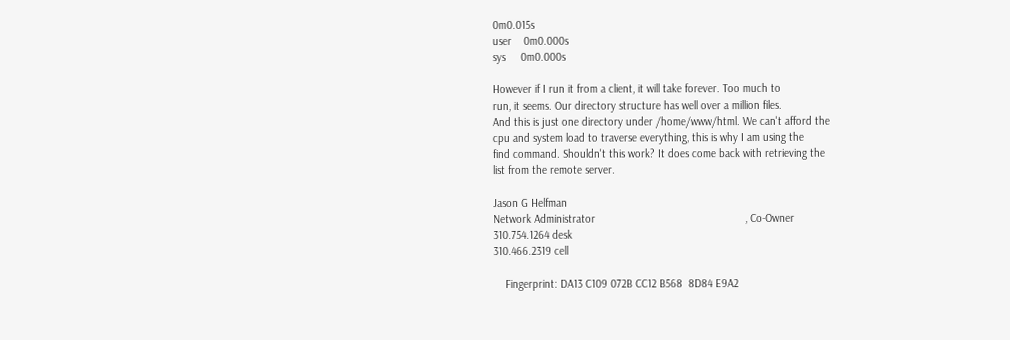0m0.015s
user    0m0.000s
sys     0m0.000s

However if I run it from a client, it will take forever. Too much to
run, it seems. Our directory structure has well over a million files.
And this is just one directory under /home/www/html. We can't afford the
cpu and system load to traverse everything, this is why I am using the
find command. Shouldn't this work? It does come back with retrieving the
list from the remote server.

Jason G Helfman
Network Administrator                                                  , Co-Owner
310.754.1264 desk
310.466.2319 cell

    Fingerprint: DA13 C109 072B CC12 B568  8D84 E9A2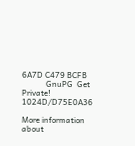6A7D C479 BCFB
            GnuPG  Get Private!  1024D/D75E0A36

More information about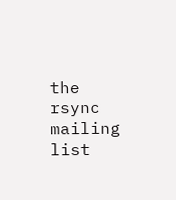the rsync mailing list